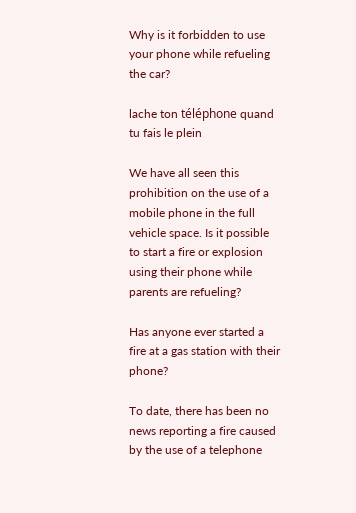Why is it forbidden to use your phone while refueling the car?

lache ton téléphone quand tu fais le plein

We have all seen this prohibition on the use of a mobile phone in the full vehicle space. Is it possible to start a fire or explosion using their phone while parents are refueling?

Has anyone ever started a fire at a gas station with their phone?

To date, there has been no news reporting a fire caused by the use of a telephone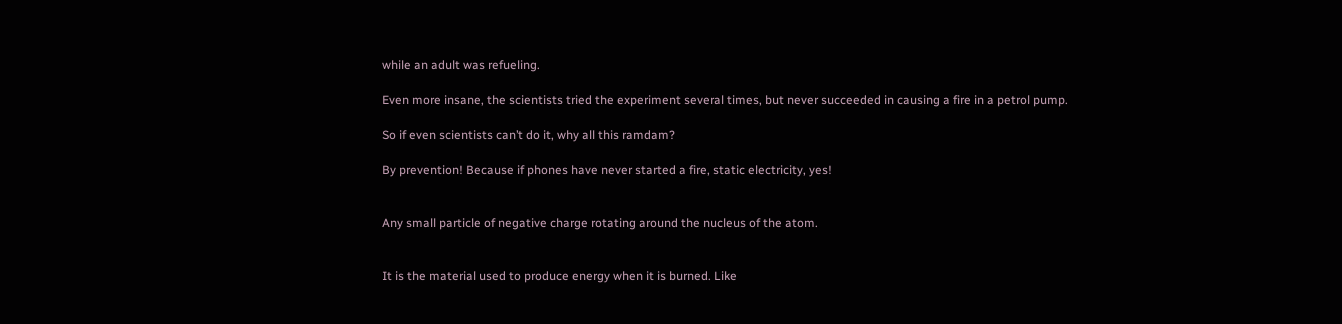while an adult was refueling.

Even more insane, the scientists tried the experiment several times, but never succeeded in causing a fire in a petrol pump.

So if even scientists can’t do it, why all this ramdam?

By prevention! Because if phones have never started a fire, static electricity, yes!


Any small particle of negative charge rotating around the nucleus of the atom.


It is the material used to produce energy when it is burned. Like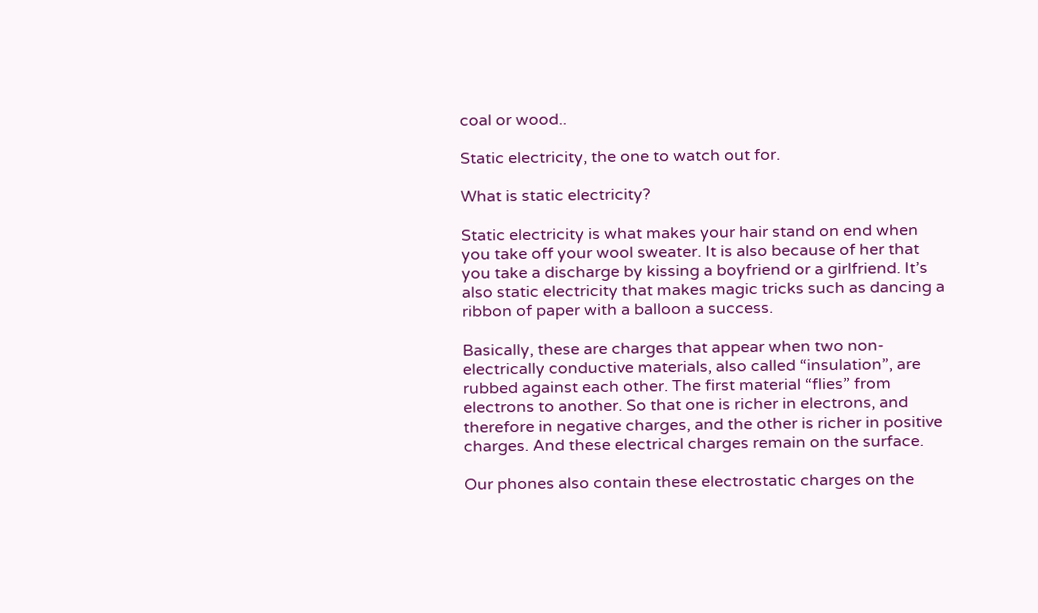coal or wood..

Static electricity, the one to watch out for.

What is static electricity?

Static electricity is what makes your hair stand on end when you take off your wool sweater. It is also because of her that you take a discharge by kissing a boyfriend or a girlfriend. It’s also static electricity that makes magic tricks such as dancing a ribbon of paper with a balloon a success.

Basically, these are charges that appear when two non-electrically conductive materials, also called “insulation”, are rubbed against each other. The first material “flies” from electrons to another. So that one is richer in electrons, and therefore in negative charges, and the other is richer in positive charges. And these electrical charges remain on the surface.

Our phones also contain these electrostatic charges on the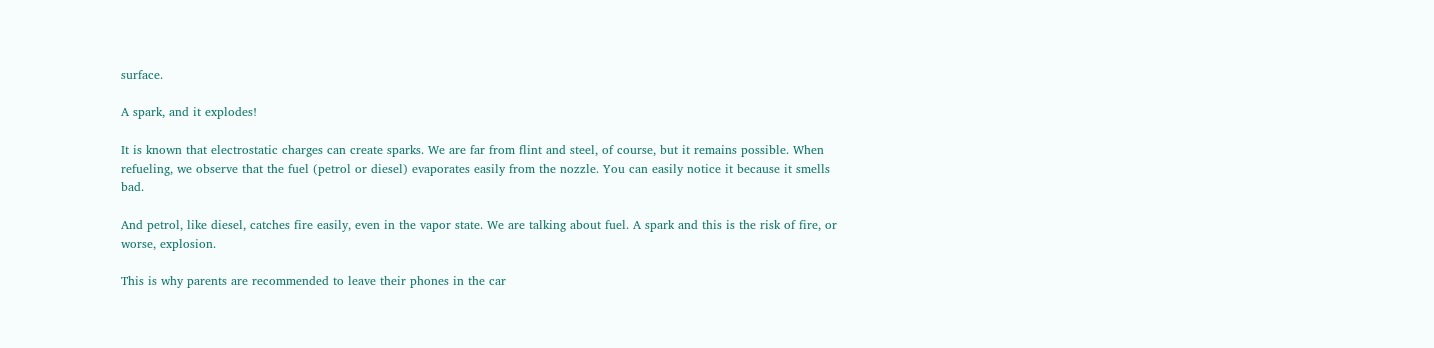surface.

A spark, and it explodes!

It is known that electrostatic charges can create sparks. We are far from flint and steel, of course, but it remains possible. When refueling, we observe that the fuel (petrol or diesel) evaporates easily from the nozzle. You can easily notice it because it smells bad.

And petrol, like diesel, catches fire easily, even in the vapor state. We are talking about fuel. A spark and this is the risk of fire, or worse, explosion.

This is why parents are recommended to leave their phones in the car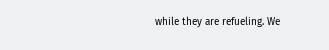while they are refueling. We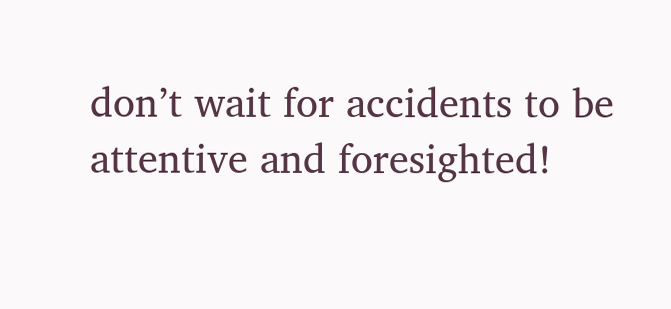don’t wait for accidents to be attentive and foresighted!